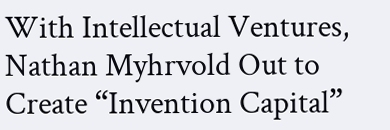With Intellectual Ventures, Nathan Myhrvold Out to Create “Invention Capital”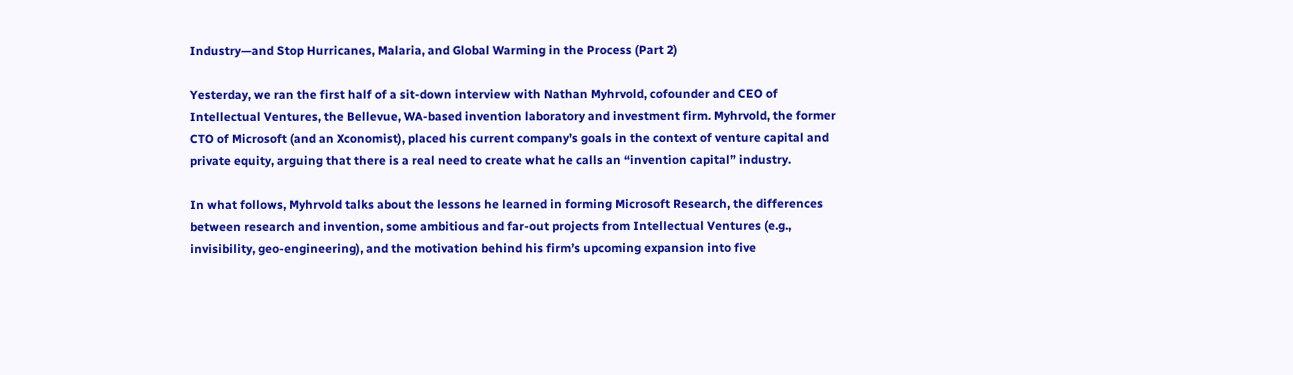Industry—and Stop Hurricanes, Malaria, and Global Warming in the Process (Part 2)

Yesterday, we ran the first half of a sit-down interview with Nathan Myhrvold, cofounder and CEO of Intellectual Ventures, the Bellevue, WA-based invention laboratory and investment firm. Myhrvold, the former CTO of Microsoft (and an Xconomist), placed his current company’s goals in the context of venture capital and private equity, arguing that there is a real need to create what he calls an “invention capital” industry.

In what follows, Myhrvold talks about the lessons he learned in forming Microsoft Research, the differences between research and invention, some ambitious and far-out projects from Intellectual Ventures (e.g., invisibility, geo-engineering), and the motivation behind his firm’s upcoming expansion into five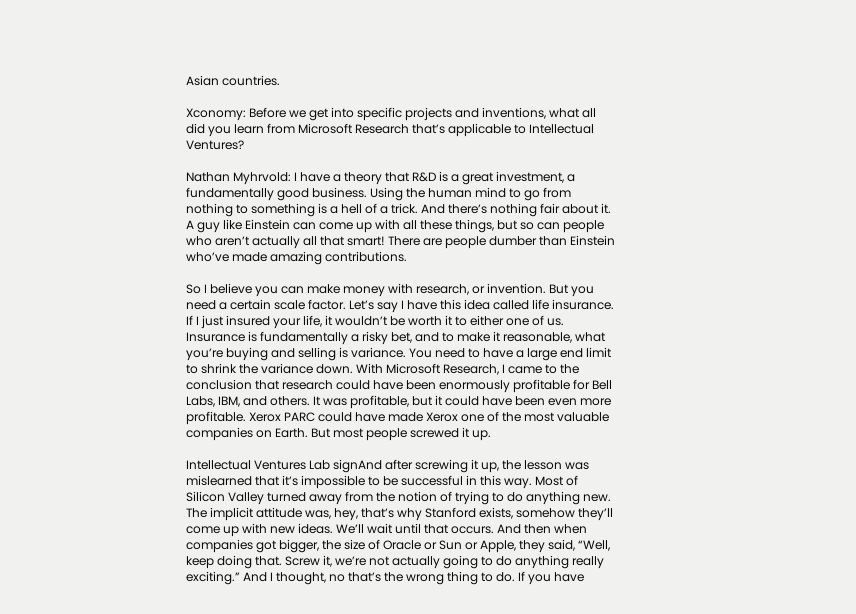Asian countries.

Xconomy: Before we get into specific projects and inventions, what all did you learn from Microsoft Research that’s applicable to Intellectual Ventures?

Nathan Myhrvold: I have a theory that R&D is a great investment, a fundamentally good business. Using the human mind to go from nothing to something is a hell of a trick. And there’s nothing fair about it. A guy like Einstein can come up with all these things, but so can people who aren’t actually all that smart! There are people dumber than Einstein who’ve made amazing contributions.

So I believe you can make money with research, or invention. But you need a certain scale factor. Let’s say I have this idea called life insurance. If I just insured your life, it wouldn’t be worth it to either one of us. Insurance is fundamentally a risky bet, and to make it reasonable, what you’re buying and selling is variance. You need to have a large end limit to shrink the variance down. With Microsoft Research, I came to the conclusion that research could have been enormously profitable for Bell Labs, IBM, and others. It was profitable, but it could have been even more profitable. Xerox PARC could have made Xerox one of the most valuable companies on Earth. But most people screwed it up.

Intellectual Ventures Lab signAnd after screwing it up, the lesson was mislearned that it’s impossible to be successful in this way. Most of Silicon Valley turned away from the notion of trying to do anything new. The implicit attitude was, hey, that’s why Stanford exists, somehow they’ll come up with new ideas. We’ll wait until that occurs. And then when companies got bigger, the size of Oracle or Sun or Apple, they said, “Well, keep doing that. Screw it, we’re not actually going to do anything really exciting.” And I thought, no that’s the wrong thing to do. If you have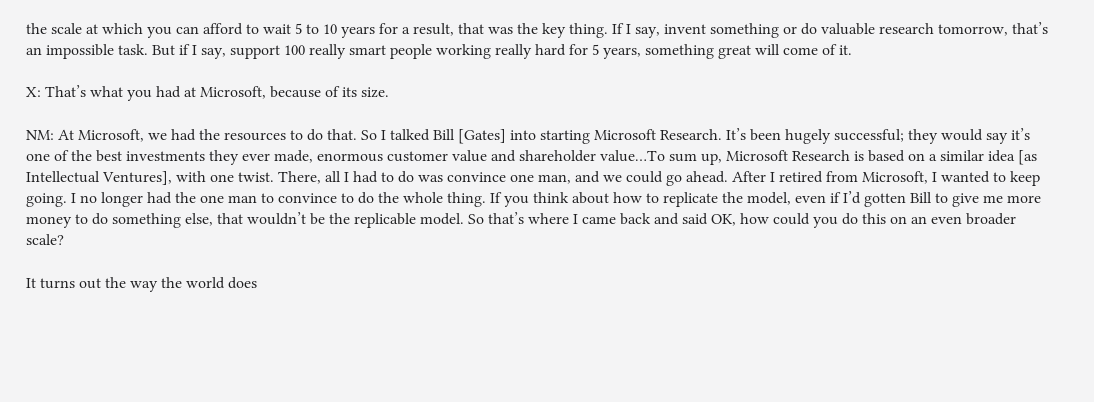the scale at which you can afford to wait 5 to 10 years for a result, that was the key thing. If I say, invent something or do valuable research tomorrow, that’s an impossible task. But if I say, support 100 really smart people working really hard for 5 years, something great will come of it.

X: That’s what you had at Microsoft, because of its size.

NM: At Microsoft, we had the resources to do that. So I talked Bill [Gates] into starting Microsoft Research. It’s been hugely successful; they would say it’s one of the best investments they ever made, enormous customer value and shareholder value…To sum up, Microsoft Research is based on a similar idea [as Intellectual Ventures], with one twist. There, all I had to do was convince one man, and we could go ahead. After I retired from Microsoft, I wanted to keep going. I no longer had the one man to convince to do the whole thing. If you think about how to replicate the model, even if I’d gotten Bill to give me more money to do something else, that wouldn’t be the replicable model. So that’s where I came back and said OK, how could you do this on an even broader scale?

It turns out the way the world does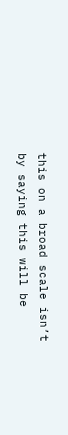this on a broad scale isn’t by saying this will be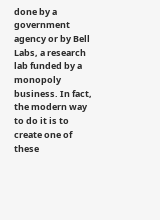done by a government agency or by Bell Labs, a research lab funded by a monopoly business. In fact, the modern way to do it is to create one of these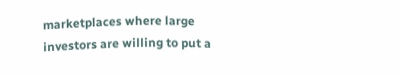marketplaces where large investors are willing to put a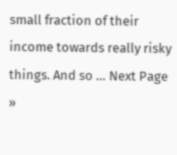small fraction of their income towards really risky things. And so … Next Page »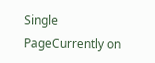Single PageCurrently on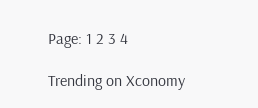Page: 1 2 3 4

Trending on Xconomy